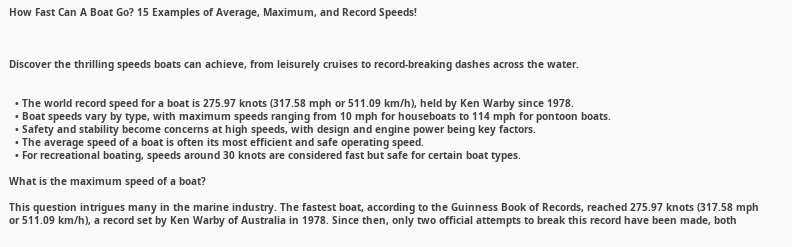How Fast Can A Boat Go? 15 Examples of Average, Maximum, and Record Speeds!



Discover the thrilling speeds boats can achieve, from leisurely cruises to record-breaking dashes across the water.


  • The world record speed for a boat is 275.97 knots (317.58 mph or 511.09 km/h), held by Ken Warby since 1978.
  • Boat speeds vary by type, with maximum speeds ranging from 10 mph for houseboats to 114 mph for pontoon boats.
  • Safety and stability become concerns at high speeds, with design and engine power being key factors.
  • The average speed of a boat is often its most efficient and safe operating speed.
  • For recreational boating, speeds around 30 knots are considered fast but safe for certain boat types.

What is the maximum speed of a boat?

This question intrigues many in the marine industry. The fastest boat, according to the Guinness Book of Records, reached 275.97 knots (317.58 mph or 511.09 km/h), a record set by Ken Warby of Australia in 1978. Since then, only two official attempts to break this record have been made, both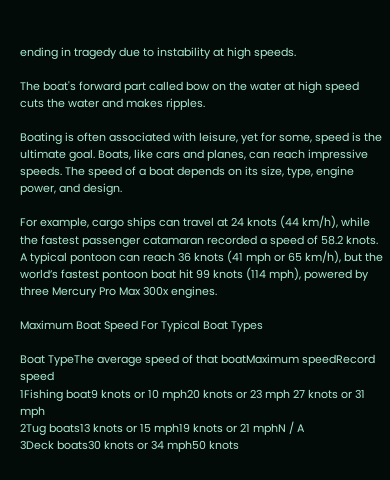ending in tragedy due to instability at high speeds.

The boat's forward part called bow on the water at high speed cuts the water and makes ripples.

Boating is often associated with leisure, yet for some, speed is the ultimate goal. Boats, like cars and planes, can reach impressive speeds. The speed of a boat depends on its size, type, engine power, and design.

For example, cargo ships can travel at 24 knots (44 km/h), while the fastest passenger catamaran recorded a speed of 58.2 knots. A typical pontoon can reach 36 knots (41 mph or 65 km/h), but the world’s fastest pontoon boat hit 99 knots (114 mph), powered by three Mercury Pro Max 300x engines.

Maximum Boat Speed For Typical Boat Types

Boat TypeThe average speed of that boatMaximum speedRecord speed
1Fishing boat9 knots or 10 mph20 knots or 23 mph 27 knots or 31 mph
2Tug boats13 knots or 15 mph19 knots or 21 mphN / A
3Deck boats30 knots or 34 mph50 knots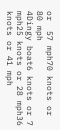or  57 mph70 knots or 80 mph
4Dingy boat6 knots or 7 mph25 knots or 28 mph36 knots or 41 mph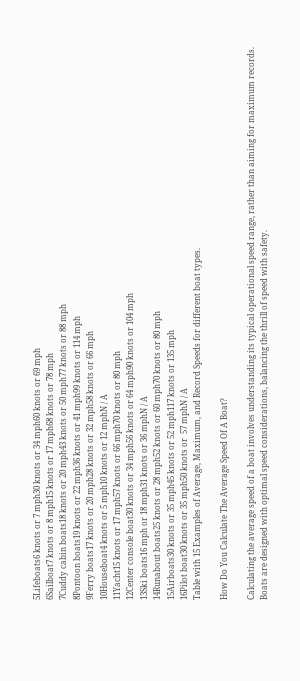5Lifeboats6 knots or 7 mph30 knots or 34 mph60 knots or 69 mph
6Sailboat7 knots or 8 mph15 knots or 17 mph68 knots or 78 mph
7Cuddy cabin boats18 knots or 20 mph43 knots or 50 mph77 knots or 88 mph
8Pontoon boats19 knots or 22 mph36 knots or 41 mph99 knots or 114 mph
9Ferry boats17 knots or 20 mph28 knots or 32 mph58 knots or 66 mph
10Houseboat4 knots or 5 mph10 knots or 12 mphN / A
11Yacht15 knots or 17 mph57 knots or 66 mph70 knots or 80 mph
12Center console boat30 knots or 34 mph56 knots or 64 mph90 knots or 104 mph
13Ski boats16 mph or 18 mph31 knots or 36 mphN / A
14Runabout boats25 knots or 28 mph52 knots or 60 mph70 knots or 80 mph
15Airboats30 knots or 35 mph45 knots or 52 mph117 knots or 135 mph
16Pilot boat30 knots or 35 mph50 knots or  57 mphN / A
Table with 15 Examples of Average, Maximum, and Record Speeds for different boat types.

How Do You Calculate The Average Speed Of A Boat?

Calculating the average speed of a boat involves understanding its typical operational speed range, rather than aiming for maximum records. Boats are designed with optimal speed considerations, balancing the thrill of speed with safety.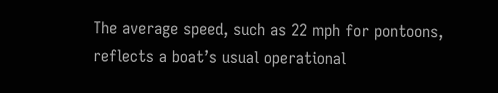The average speed, such as 22 mph for pontoons, reflects a boat’s usual operational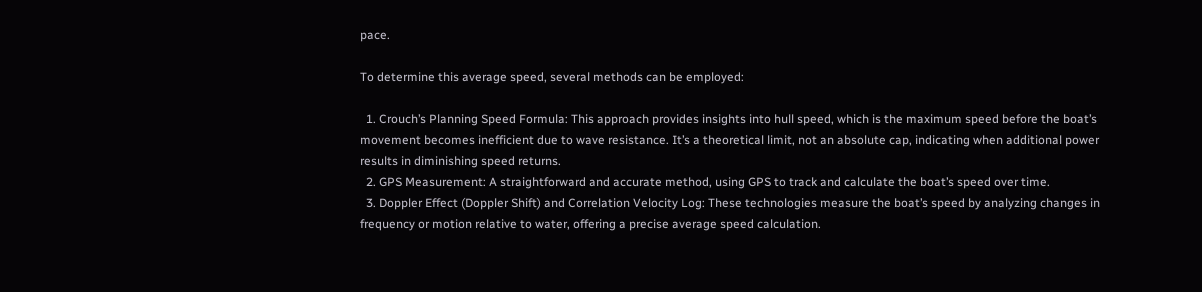pace.

To determine this average speed, several methods can be employed:

  1. Crouch’s Planning Speed Formula: This approach provides insights into hull speed, which is the maximum speed before the boat’s movement becomes inefficient due to wave resistance. It’s a theoretical limit, not an absolute cap, indicating when additional power results in diminishing speed returns.
  2. GPS Measurement: A straightforward and accurate method, using GPS to track and calculate the boat’s speed over time.
  3. Doppler Effect (Doppler Shift) and Correlation Velocity Log: These technologies measure the boat’s speed by analyzing changes in frequency or motion relative to water, offering a precise average speed calculation.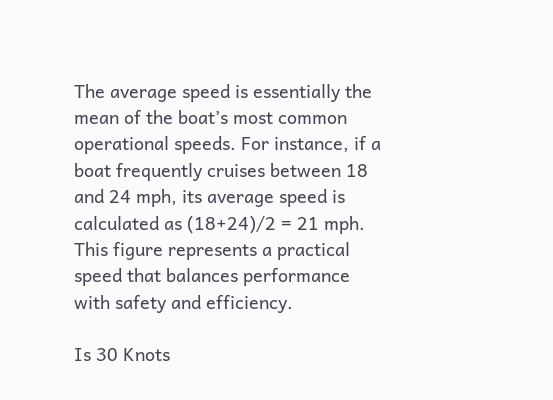The average speed is essentially the mean of the boat’s most common operational speeds. For instance, if a boat frequently cruises between 18 and 24 mph, its average speed is calculated as (18+24)/2 = 21 mph. This figure represents a practical speed that balances performance with safety and efficiency.

Is 30 Knots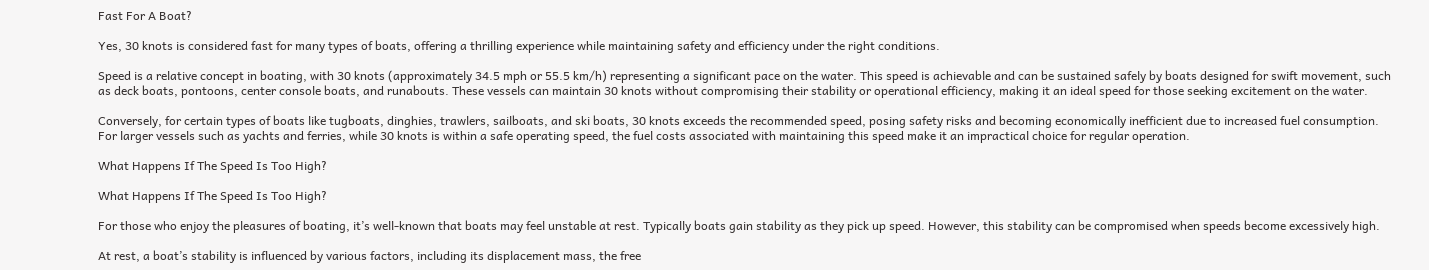Fast For A Boat?

Yes, 30 knots is considered fast for many types of boats, offering a thrilling experience while maintaining safety and efficiency under the right conditions.

Speed is a relative concept in boating, with 30 knots (approximately 34.5 mph or 55.5 km/h) representing a significant pace on the water. This speed is achievable and can be sustained safely by boats designed for swift movement, such as deck boats, pontoons, center console boats, and runabouts. These vessels can maintain 30 knots without compromising their stability or operational efficiency, making it an ideal speed for those seeking excitement on the water.

Conversely, for certain types of boats like tugboats, dinghies, trawlers, sailboats, and ski boats, 30 knots exceeds the recommended speed, posing safety risks and becoming economically inefficient due to increased fuel consumption. For larger vessels such as yachts and ferries, while 30 knots is within a safe operating speed, the fuel costs associated with maintaining this speed make it an impractical choice for regular operation.

What Happens If The Speed Is Too High?

What Happens If The Speed Is Too High?

For those who enjoy the pleasures of boating, it’s well-known that boats may feel unstable at rest. Typically boats gain stability as they pick up speed. However, this stability can be compromised when speeds become excessively high.

At rest, a boat’s stability is influenced by various factors, including its displacement mass, the free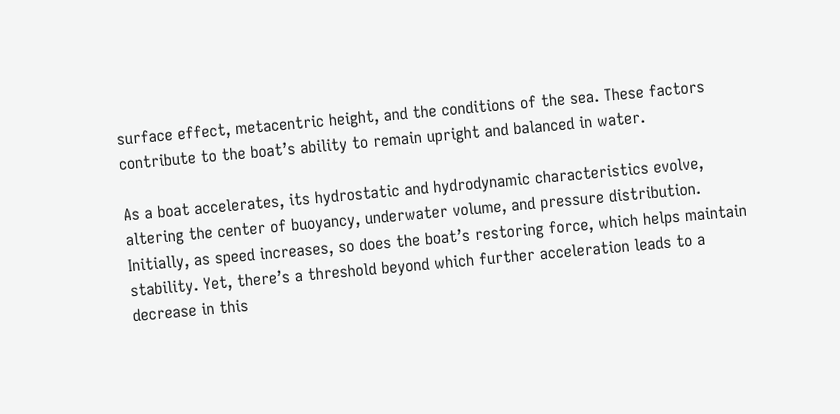surface effect, metacentric height, and the conditions of the sea. These factors contribute to the boat’s ability to remain upright and balanced in water.

As a boat accelerates, its hydrostatic and hydrodynamic characteristics evolve, altering the center of buoyancy, underwater volume, and pressure distribution. Initially, as speed increases, so does the boat’s restoring force, which helps maintain stability. Yet, there’s a threshold beyond which further acceleration leads to a decrease in this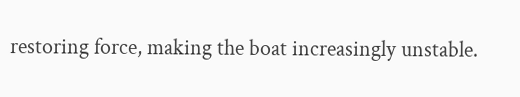restoring force, making the boat increasingly unstable.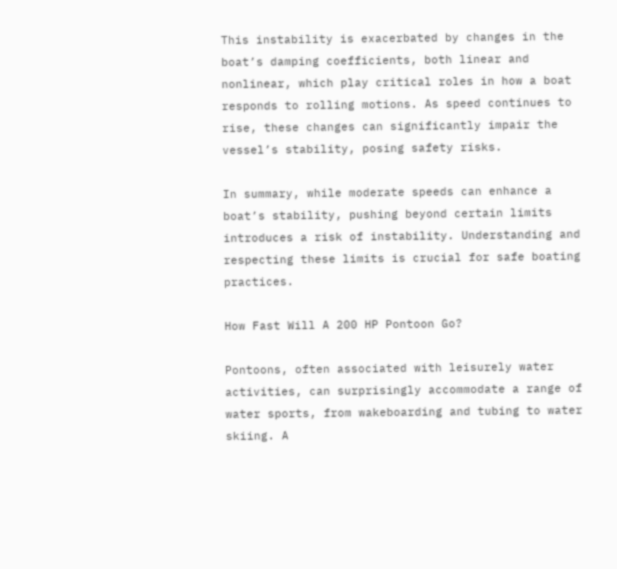This instability is exacerbated by changes in the boat’s damping coefficients, both linear and nonlinear, which play critical roles in how a boat responds to rolling motions. As speed continues to rise, these changes can significantly impair the vessel’s stability, posing safety risks.

In summary, while moderate speeds can enhance a boat’s stability, pushing beyond certain limits introduces a risk of instability. Understanding and respecting these limits is crucial for safe boating practices.

How Fast Will A 200 HP Pontoon Go?

Pontoons, often associated with leisurely water activities, can surprisingly accommodate a range of water sports, from wakeboarding and tubing to water skiing. A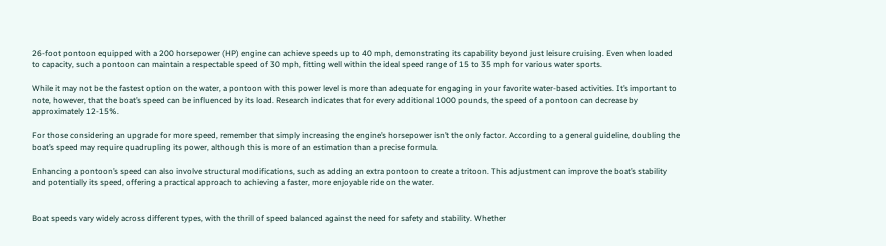26-foot pontoon equipped with a 200 horsepower (HP) engine can achieve speeds up to 40 mph, demonstrating its capability beyond just leisure cruising. Even when loaded to capacity, such a pontoon can maintain a respectable speed of 30 mph, fitting well within the ideal speed range of 15 to 35 mph for various water sports.

While it may not be the fastest option on the water, a pontoon with this power level is more than adequate for engaging in your favorite water-based activities. It’s important to note, however, that the boat’s speed can be influenced by its load. Research indicates that for every additional 1000 pounds, the speed of a pontoon can decrease by approximately 12-15%.

For those considering an upgrade for more speed, remember that simply increasing the engine’s horsepower isn’t the only factor. According to a general guideline, doubling the boat’s speed may require quadrupling its power, although this is more of an estimation than a precise formula.

Enhancing a pontoon’s speed can also involve structural modifications, such as adding an extra pontoon to create a tritoon. This adjustment can improve the boat’s stability and potentially its speed, offering a practical approach to achieving a faster, more enjoyable ride on the water.


Boat speeds vary widely across different types, with the thrill of speed balanced against the need for safety and stability. Whether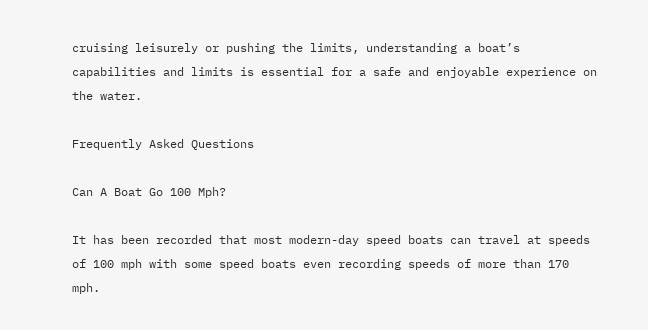cruising leisurely or pushing the limits, understanding a boat’s capabilities and limits is essential for a safe and enjoyable experience on the water.

Frequently Asked Questions

Can A Boat Go 100 Mph?

It has been recorded that most modern-day speed boats can travel at speeds of 100 mph with some speed boats even recording speeds of more than 170 mph.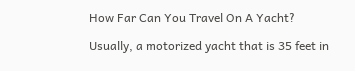How Far Can You Travel On A Yacht?

Usually, a motorized yacht that is 35 feet in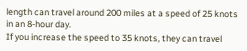length can travel around 200 miles at a speed of 25 knots in an 8-hour day.
If you increase the speed to 35 knots, they can travel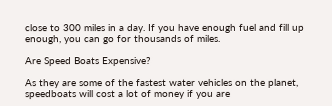close to 300 miles in a day. If you have enough fuel and fill up enough, you can go for thousands of miles.

Are Speed Boats Expensive?

As they are some of the fastest water vehicles on the planet, speedboats will cost a lot of money if you are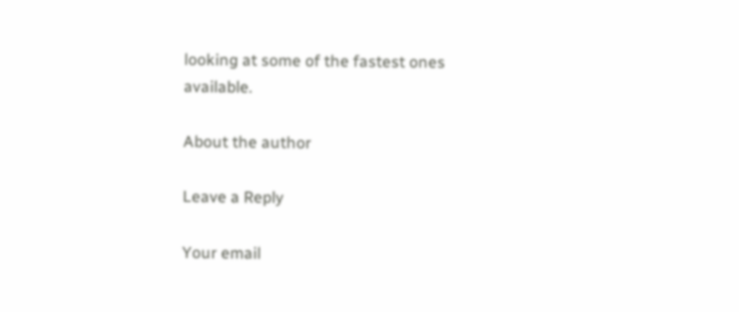looking at some of the fastest ones available.

About the author

Leave a Reply

Your email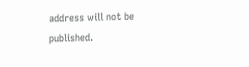address will not be published.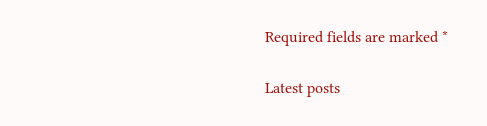Required fields are marked *

Latest posts